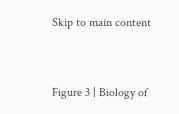Skip to main content


Figure 3 | Biology of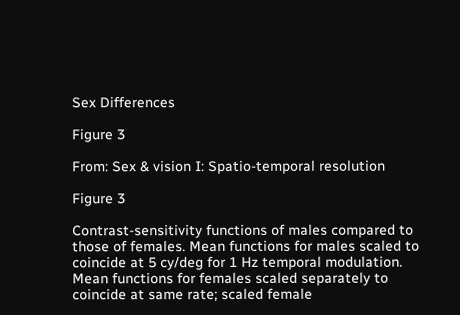Sex Differences

Figure 3

From: Sex & vision I: Spatio-temporal resolution

Figure 3

Contrast-sensitivity functions of males compared to those of females. Mean functions for males scaled to coincide at 5 cy/deg for 1 Hz temporal modulation. Mean functions for females scaled separately to coincide at same rate; scaled female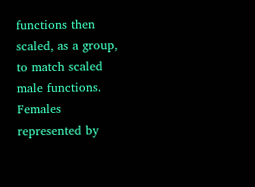functions then scaled, as a group, to match scaled male functions. Females represented by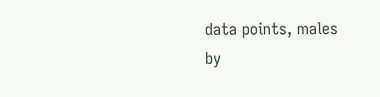data points, males by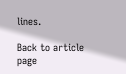lines.

Back to article page